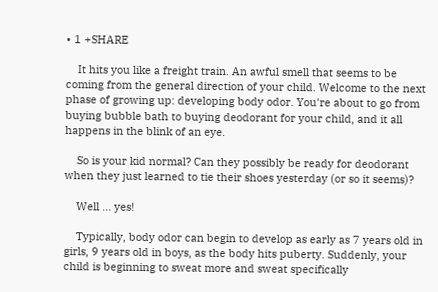• 1 +SHARE

    It hits you like a freight train. An awful smell that seems to be coming from the general direction of your child. Welcome to the next phase of growing up: developing body odor. You're about to go from buying bubble bath to buying deodorant for your child, and it all happens in the blink of an eye.

    So is your kid normal? Can they possibly be ready for deodorant when they just learned to tie their shoes yesterday (or so it seems)?

    Well ... yes!

    Typically, body odor can begin to develop as early as 7 years old in girls, 9 years old in boys, as the body hits puberty. Suddenly, your child is beginning to sweat more and sweat specifically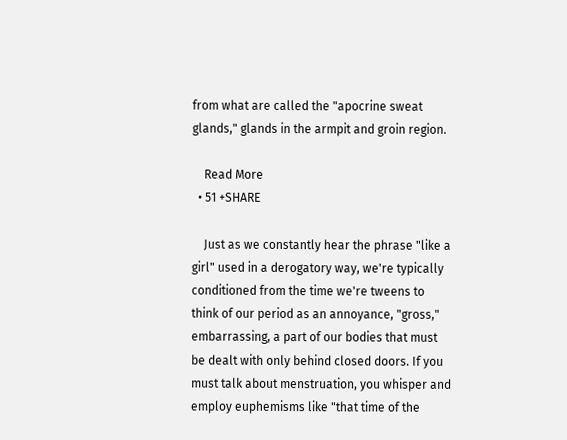from what are called the "apocrine sweat glands," glands in the armpit and groin region.

    Read More
  • 51 +SHARE

    Just as we constantly hear the phrase "like a girl" used in a derogatory way, we're typically conditioned from the time we're tweens to think of our period as an annoyance, "gross," embarrassing, a part of our bodies that must be dealt with only behind closed doors. If you must talk about menstruation, you whisper and employ euphemisms like "that time of the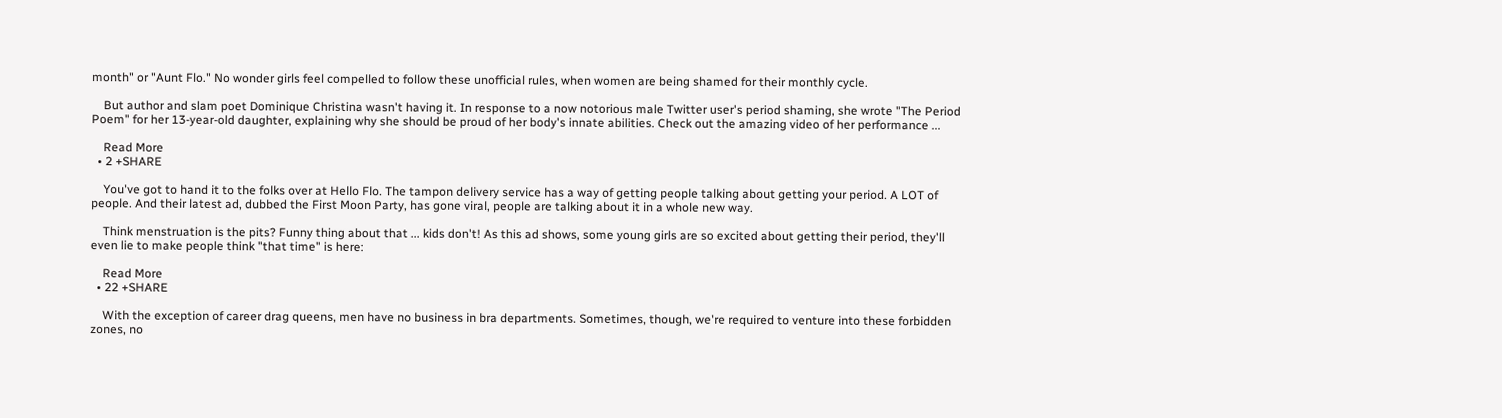month" or "Aunt Flo." No wonder girls feel compelled to follow these unofficial rules, when women are being shamed for their monthly cycle.

    But author and slam poet Dominique Christina wasn't having it. In response to a now notorious male Twitter user's period shaming, she wrote "The Period Poem" for her 13-year-old daughter, explaining why she should be proud of her body's innate abilities. Check out the amazing video of her performance ...

    Read More
  • 2 +SHARE

    You've got to hand it to the folks over at Hello Flo. The tampon delivery service has a way of getting people talking about getting your period. A LOT of people. And their latest ad, dubbed the First Moon Party, has gone viral, people are talking about it in a whole new way.

    Think menstruation is the pits? Funny thing about that ... kids don't! As this ad shows, some young girls are so excited about getting their period, they'll even lie to make people think "that time" is here:

    Read More
  • 22 +SHARE

    With the exception of career drag queens, men have no business in bra departments. Sometimes, though, we're required to venture into these forbidden zones, no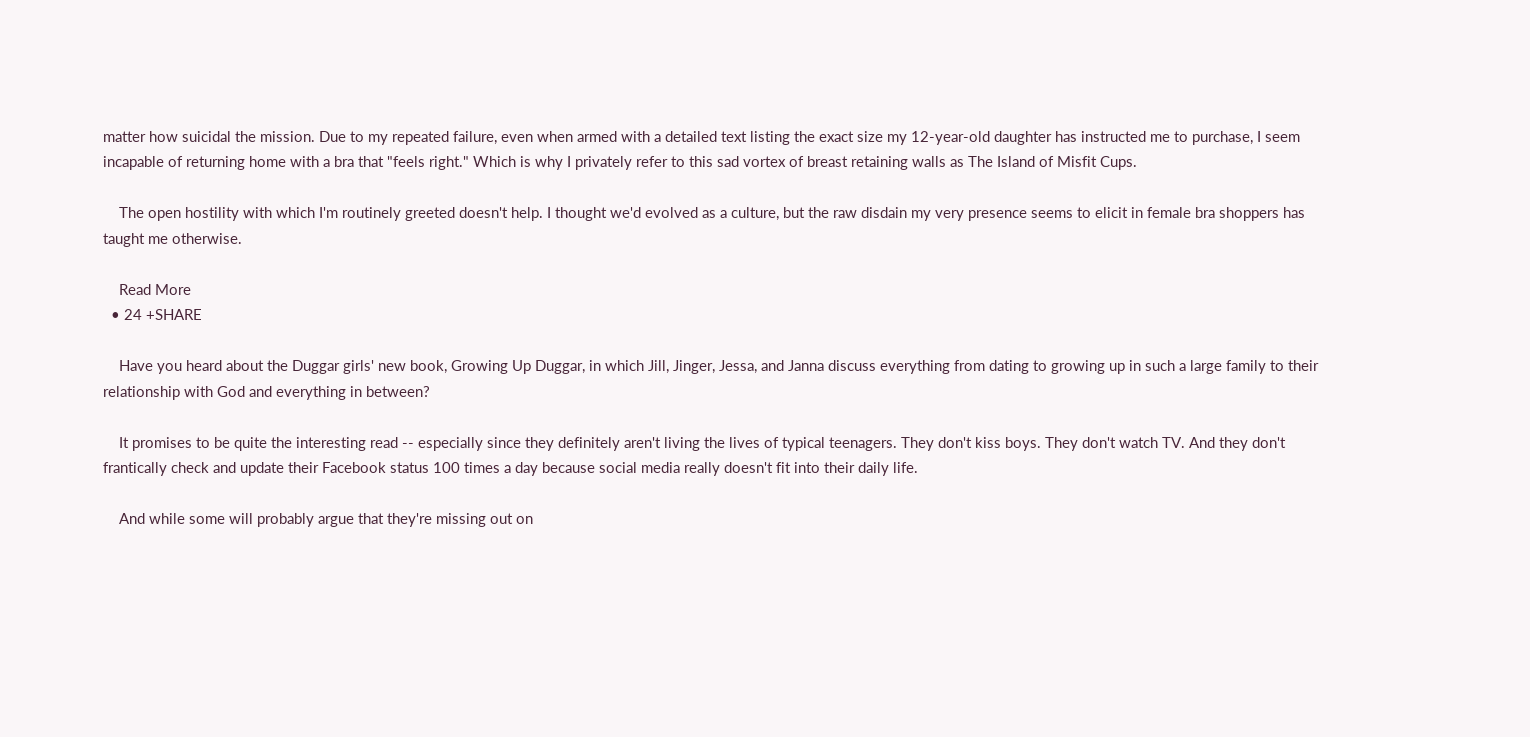matter how suicidal the mission. Due to my repeated failure, even when armed with a detailed text listing the exact size my 12-year-old daughter has instructed me to purchase, I seem incapable of returning home with a bra that "feels right." Which is why I privately refer to this sad vortex of breast retaining walls as The Island of Misfit Cups.

    The open hostility with which I'm routinely greeted doesn't help. I thought we'd evolved as a culture, but the raw disdain my very presence seems to elicit in female bra shoppers has taught me otherwise.

    Read More
  • 24 +SHARE

    Have you heard about the Duggar girls' new book, Growing Up Duggar, in which Jill, Jinger, Jessa, and Janna discuss everything from dating to growing up in such a large family to their relationship with God and everything in between?

    It promises to be quite the interesting read -- especially since they definitely aren't living the lives of typical teenagers. They don't kiss boys. They don't watch TV. And they don't frantically check and update their Facebook status 100 times a day because social media really doesn't fit into their daily life.

    And while some will probably argue that they're missing out on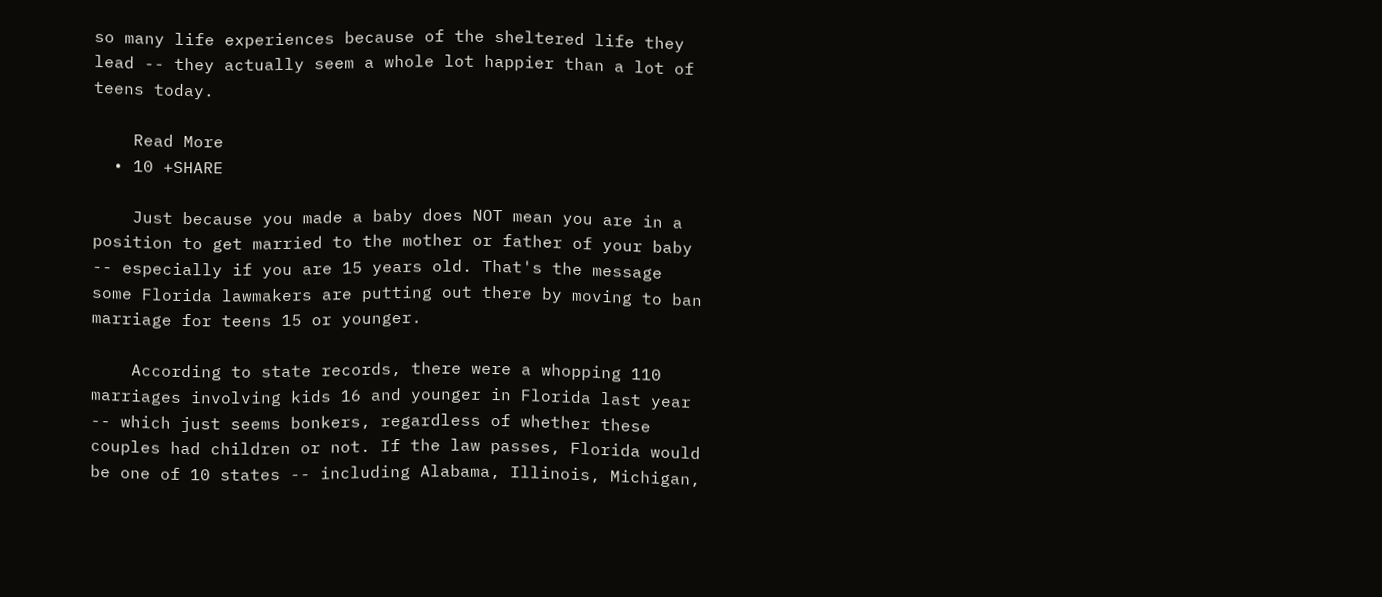so many life experiences because of the sheltered life they lead -- they actually seem a whole lot happier than a lot of teens today.

    Read More
  • 10 +SHARE

    Just because you made a baby does NOT mean you are in a position to get married to the mother or father of your baby -- especially if you are 15 years old. That's the message some Florida lawmakers are putting out there by moving to ban marriage for teens 15 or younger.

    According to state records, there were a whopping 110 marriages involving kids 16 and younger in Florida last year -- which just seems bonkers, regardless of whether these couples had children or not. If the law passes, Florida would be one of 10 states -- including Alabama, Illinois, Michigan,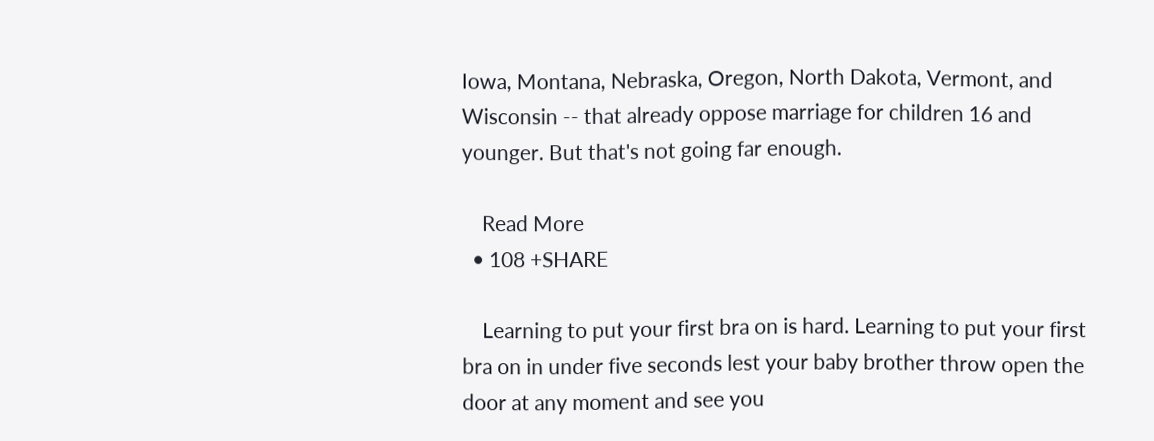Iowa, Montana, Nebraska, Oregon, North Dakota, Vermont, and Wisconsin -- that already oppose marriage for children 16 and younger. But that's not going far enough.

    Read More
  • 108 +SHARE

    Learning to put your first bra on is hard. Learning to put your first bra on in under five seconds lest your baby brother throw open the door at any moment and see you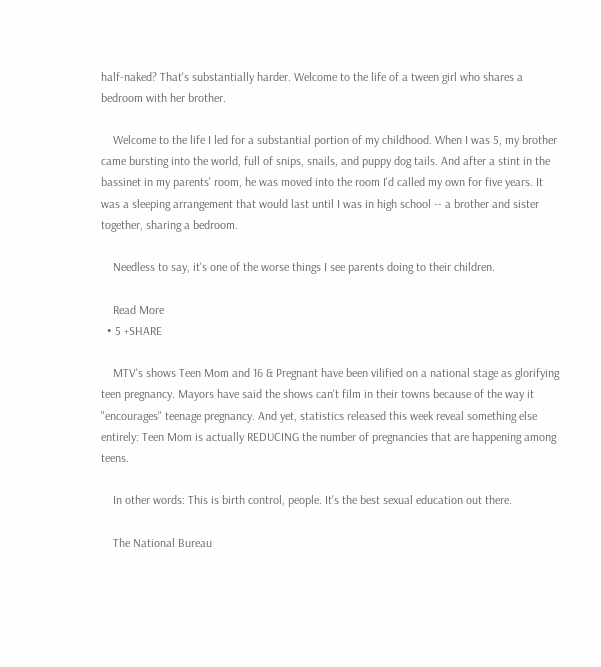half-naked? That's substantially harder. Welcome to the life of a tween girl who shares a bedroom with her brother.

    Welcome to the life I led for a substantial portion of my childhood. When I was 5, my brother came bursting into the world, full of snips, snails, and puppy dog tails. And after a stint in the bassinet in my parents' room, he was moved into the room I'd called my own for five years. It was a sleeping arrangement that would last until I was in high school -- a brother and sister together, sharing a bedroom.

    Needless to say, it's one of the worse things I see parents doing to their children.

    Read More
  • 5 +SHARE

    MTV's shows Teen Mom and 16 & Pregnant have been vilified on a national stage as glorifying teen pregnancy. Mayors have said the shows can't film in their towns because of the way it "encourages" teenage pregnancy. And yet, statistics released this week reveal something else entirely: Teen Mom is actually REDUCING the number of pregnancies that are happening among teens.

    In other words: This is birth control, people. It's the best sexual education out there.

    The National Bureau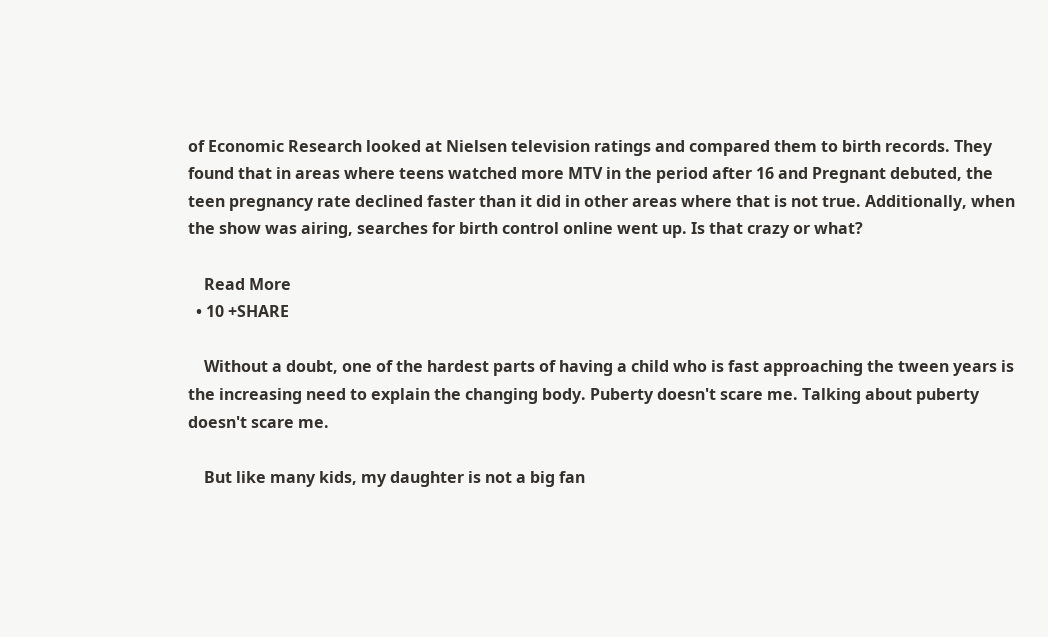of Economic Research looked at Nielsen television ratings and compared them to birth records. They found that in areas where teens watched more MTV in the period after 16 and Pregnant debuted, the teen pregnancy rate declined faster than it did in other areas where that is not true. Additionally, when the show was airing, searches for birth control online went up. Is that crazy or what?

    Read More
  • 10 +SHARE

    Without a doubt, one of the hardest parts of having a child who is fast approaching the tween years is the increasing need to explain the changing body. Puberty doesn't scare me. Talking about puberty doesn't scare me.

    But like many kids, my daughter is not a big fan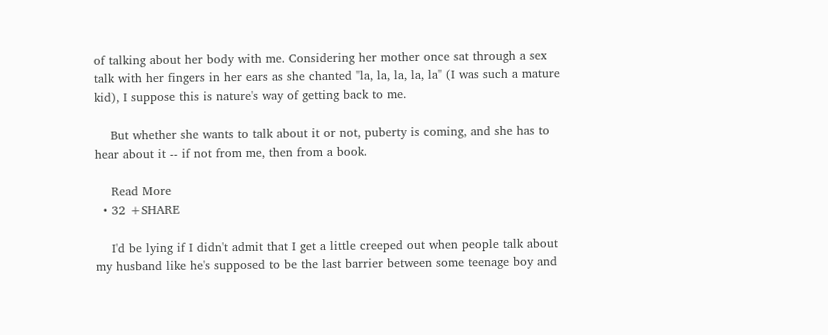of talking about her body with me. Considering her mother once sat through a sex talk with her fingers in her ears as she chanted "la, la, la, la, la" (I was such a mature kid), I suppose this is nature's way of getting back to me.

    But whether she wants to talk about it or not, puberty is coming, and she has to hear about it -- if not from me, then from a book.

    Read More
  • 32 +SHARE

    I'd be lying if I didn't admit that I get a little creeped out when people talk about my husband like he's supposed to be the last barrier between some teenage boy and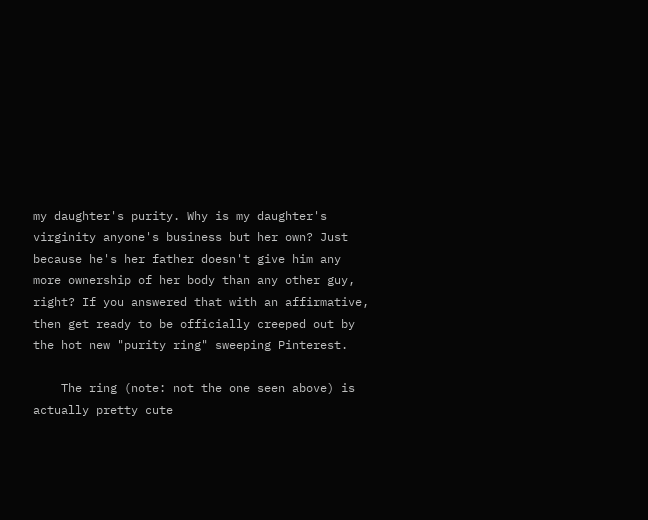my daughter's purity. Why is my daughter's virginity anyone's business but her own? Just because he's her father doesn't give him any more ownership of her body than any other guy, right? If you answered that with an affirmative, then get ready to be officially creeped out by the hot new "purity ring" sweeping Pinterest.

    The ring (note: not the one seen above) is actually pretty cute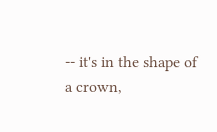-- it's in the shape of a crown,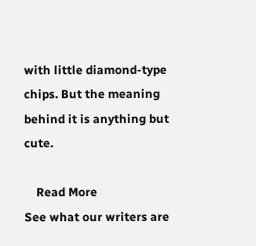with little diamond-type chips. But the meaning behind it is anything but cute.

    Read More
See what our writers are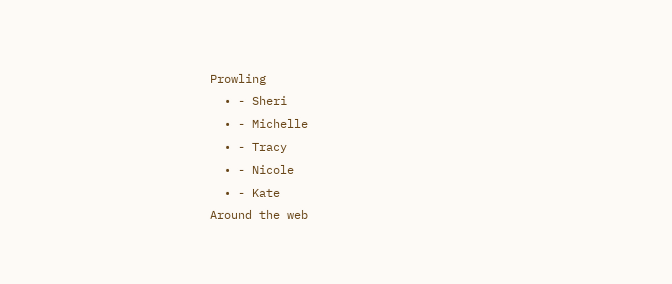Prowling
  • - Sheri
  • - Michelle
  • - Tracy
  • - Nicole
  • - Kate
Around the web